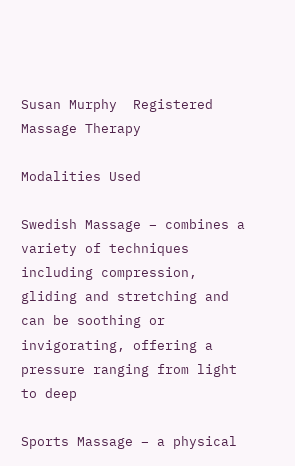Susan Murphy  Registered Massage Therapy

Modalities Used

Swedish Massage – combines a variety of techniques including compression, gliding and stretching and can be soothing or invigorating, offering a pressure ranging from light to deep

Sports Massage – a physical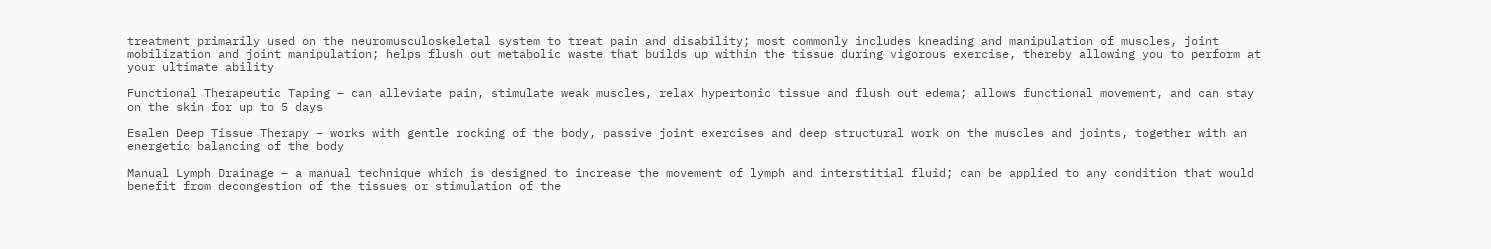treatment primarily used on the neuromusculoskeletal system to treat pain and disability; most commonly includes kneading and manipulation of muscles, joint mobilization and joint manipulation; helps flush out metabolic waste that builds up within the tissue during vigorous exercise, thereby allowing you to perform at your ultimate ability

Functional Therapeutic Taping – can alleviate pain, stimulate weak muscles, relax hypertonic tissue and flush out edema; allows functional movement, and can stay on the skin for up to 5 days

Esalen Deep Tissue Therapy – works with gentle rocking of the body, passive joint exercises and deep structural work on the muscles and joints, together with an energetic balancing of the body

Manual Lymph Drainage – a manual technique which is designed to increase the movement of lymph and interstitial fluid; can be applied to any condition that would benefit from decongestion of the tissues or stimulation of the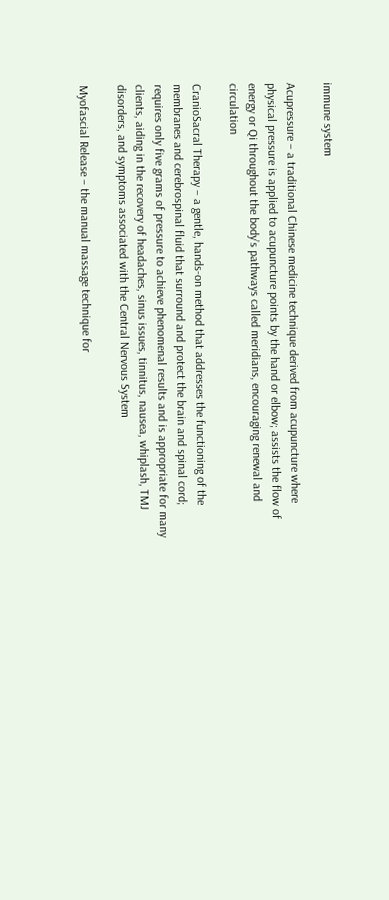immune system

Acupressure – a traditional Chinese medicine technique derived from acupuncture where physical pressure is applied to acupuncture points by the hand or elbow; assists the flow of energy or Qi throughout the body’s pathways called meridians, encouraging renewal and circulation

CranioSacral Therapy – a gentle, hands-on method that addresses the functioning of the membranes and cerebrospinal fluid that surround and protect the brain and spinal cord; requires only five grams of pressure to achieve phenomenal results and is appropriate for many clients, aiding in the recovery of headaches, sinus issues, tinnitus, nausea, whiplash, TMJ disorders, and symptoms associated with the Central Nervous System

Myofascial Release – the manual massage technique for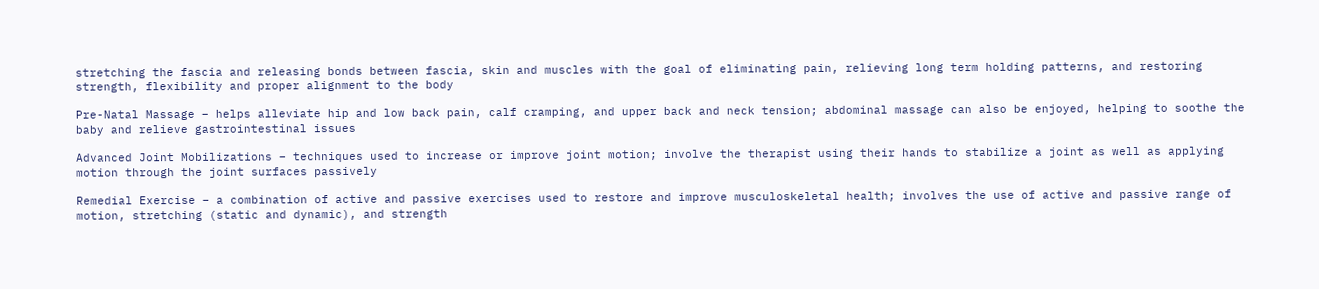stretching the fascia and releasing bonds between fascia, skin and muscles with the goal of eliminating pain, relieving long term holding patterns, and restoring
strength, flexibility and proper alignment to the body

Pre-Natal Massage – helps alleviate hip and low back pain, calf cramping, and upper back and neck tension; abdominal massage can also be enjoyed, helping to soothe the baby and relieve gastrointestinal issues

Advanced Joint Mobilizations – techniques used to increase or improve joint motion; involve the therapist using their hands to stabilize a joint as well as applying motion through the joint surfaces passively

Remedial Exercise – a combination of active and passive exercises used to restore and improve musculoskeletal health; involves the use of active and passive range of motion, stretching (static and dynamic), and strength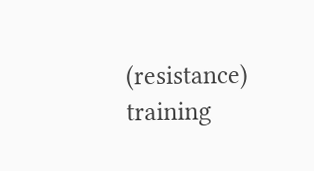(resistance) training